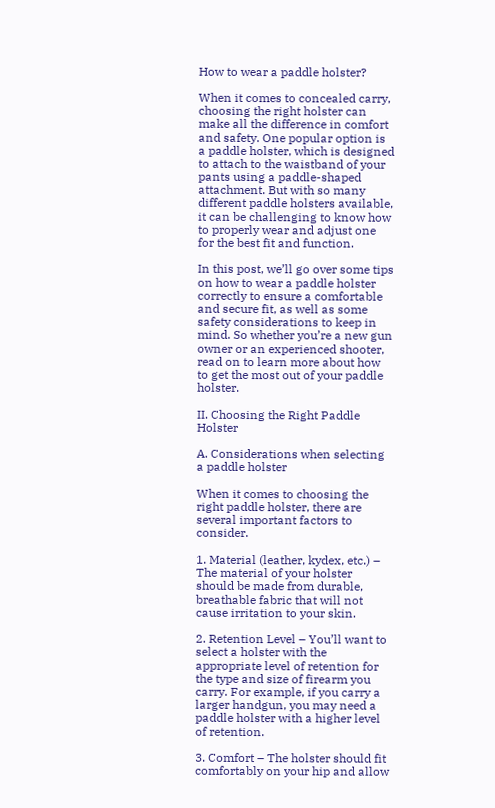How to wear a paddle holster?

When it comes to concealed carry, choosing the right holster can make all the difference in comfort and safety. One popular option is a paddle holster, which is designed to attach to the waistband of your pants using a paddle-shaped attachment. But with so many different paddle holsters available, it can be challenging to know how to properly wear and adjust one for the best fit and function.

In this post, we’ll go over some tips on how to wear a paddle holster correctly to ensure a comfortable and secure fit, as well as some safety considerations to keep in mind. So whether you’re a new gun owner or an experienced shooter, read on to learn more about how to get the most out of your paddle holster.

II. Choosing the Right Paddle Holster

A. Considerations when selecting a paddle holster

When it comes to choosing the right paddle holster, there are several important factors to consider.

1. Material (leather, kydex, etc.) – The material of your holster should be made from durable, breathable fabric that will not cause irritation to your skin.

2. Retention Level – You’ll want to select a holster with the appropriate level of retention for the type and size of firearm you carry. For example, if you carry a larger handgun, you may need a paddle holster with a higher level of retention.

3. Comfort – The holster should fit comfortably on your hip and allow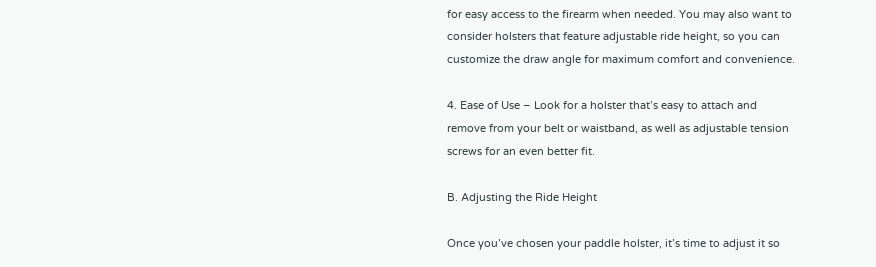for easy access to the firearm when needed. You may also want to consider holsters that feature adjustable ride height, so you can customize the draw angle for maximum comfort and convenience.

4. Ease of Use – Look for a holster that’s easy to attach and remove from your belt or waistband, as well as adjustable tension screws for an even better fit.

B. Adjusting the Ride Height

Once you’ve chosen your paddle holster, it’s time to adjust it so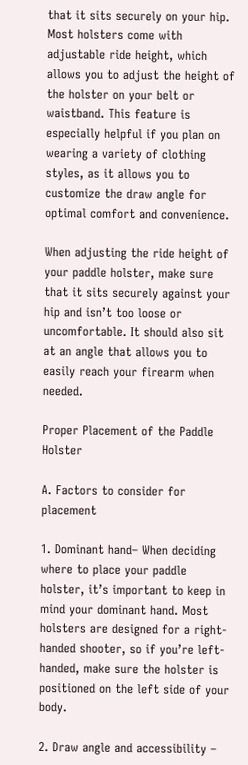that it sits securely on your hip. Most holsters come with adjustable ride height, which allows you to adjust the height of the holster on your belt or waistband. This feature is especially helpful if you plan on wearing a variety of clothing styles, as it allows you to customize the draw angle for optimal comfort and convenience.

When adjusting the ride height of your paddle holster, make sure that it sits securely against your hip and isn’t too loose or uncomfortable. It should also sit at an angle that allows you to easily reach your firearm when needed.

Proper Placement of the Paddle Holster

A. Factors to consider for placement

1. Dominant hand– When deciding where to place your paddle holster, it’s important to keep in mind your dominant hand. Most holsters are designed for a right-handed shooter, so if you’re left-handed, make sure the holster is positioned on the left side of your body.

2. Draw angle and accessibility –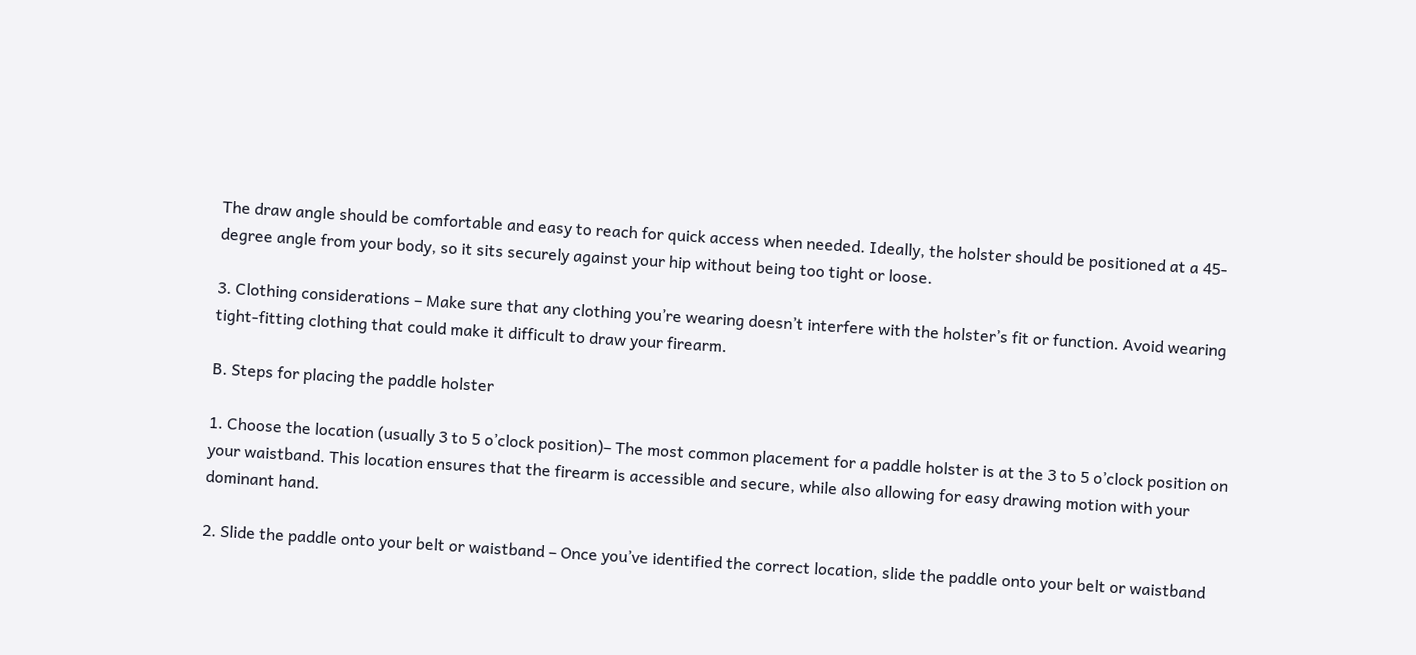The draw angle should be comfortable and easy to reach for quick access when needed. Ideally, the holster should be positioned at a 45-degree angle from your body, so it sits securely against your hip without being too tight or loose.

3. Clothing considerations – Make sure that any clothing you’re wearing doesn’t interfere with the holster’s fit or function. Avoid wearing tight-fitting clothing that could make it difficult to draw your firearm.

B. Steps for placing the paddle holster

1. Choose the location (usually 3 to 5 o’clock position)– The most common placement for a paddle holster is at the 3 to 5 o’clock position on your waistband. This location ensures that the firearm is accessible and secure, while also allowing for easy drawing motion with your dominant hand.

2. Slide the paddle onto your belt or waistband – Once you’ve identified the correct location, slide the paddle onto your belt or waistband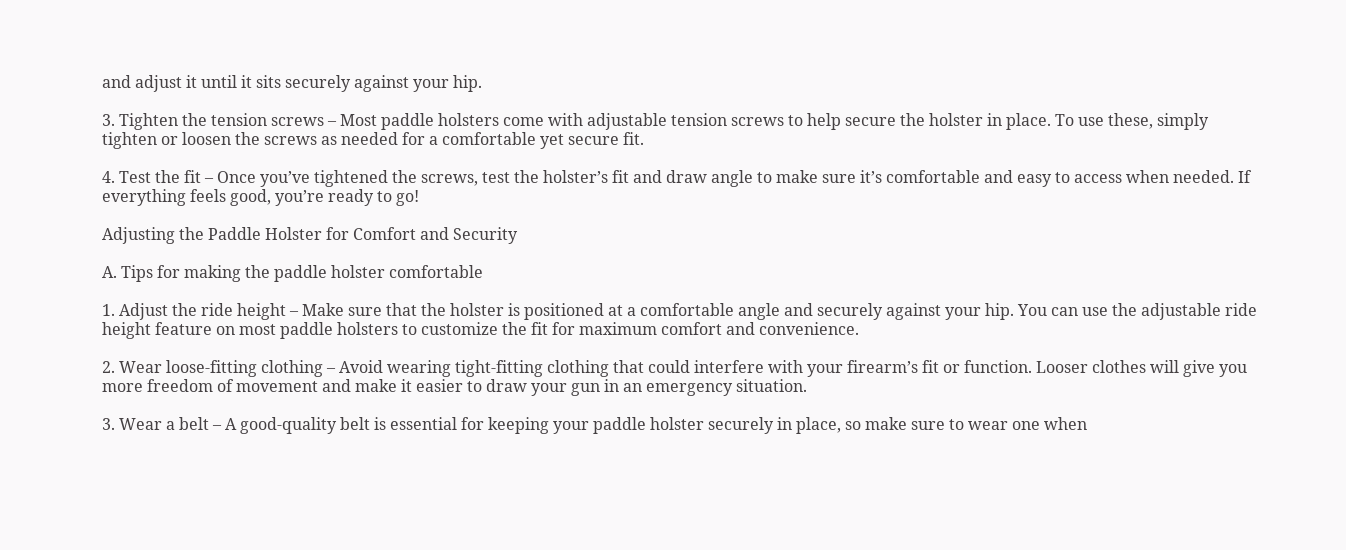and adjust it until it sits securely against your hip.

3. Tighten the tension screws – Most paddle holsters come with adjustable tension screws to help secure the holster in place. To use these, simply tighten or loosen the screws as needed for a comfortable yet secure fit.

4. Test the fit – Once you’ve tightened the screws, test the holster’s fit and draw angle to make sure it’s comfortable and easy to access when needed. If everything feels good, you’re ready to go!

Adjusting the Paddle Holster for Comfort and Security

A. Tips for making the paddle holster comfortable

1. Adjust the ride height – Make sure that the holster is positioned at a comfortable angle and securely against your hip. You can use the adjustable ride height feature on most paddle holsters to customize the fit for maximum comfort and convenience.

2. Wear loose-fitting clothing – Avoid wearing tight-fitting clothing that could interfere with your firearm’s fit or function. Looser clothes will give you more freedom of movement and make it easier to draw your gun in an emergency situation.

3. Wear a belt – A good-quality belt is essential for keeping your paddle holster securely in place, so make sure to wear one when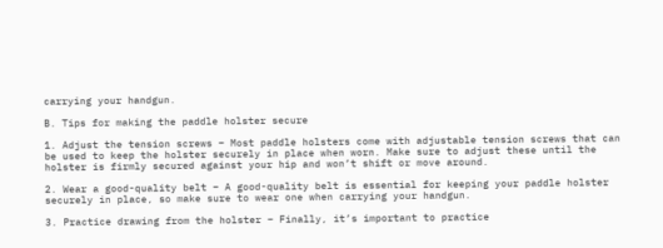carrying your handgun.

B. Tips for making the paddle holster secure

1. Adjust the tension screws – Most paddle holsters come with adjustable tension screws that can be used to keep the holster securely in place when worn. Make sure to adjust these until the holster is firmly secured against your hip and won’t shift or move around.

2. Wear a good-quality belt – A good-quality belt is essential for keeping your paddle holster securely in place, so make sure to wear one when carrying your handgun.

3. Practice drawing from the holster – Finally, it’s important to practice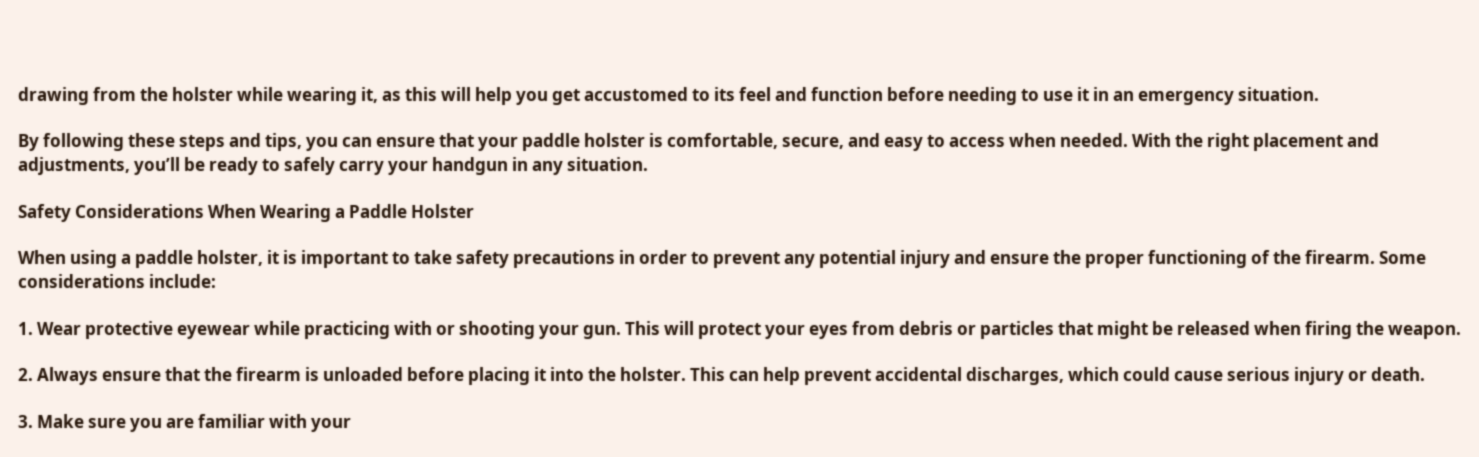drawing from the holster while wearing it, as this will help you get accustomed to its feel and function before needing to use it in an emergency situation.

By following these steps and tips, you can ensure that your paddle holster is comfortable, secure, and easy to access when needed. With the right placement and adjustments, you’ll be ready to safely carry your handgun in any situation.

Safety Considerations When Wearing a Paddle Holster

When using a paddle holster, it is important to take safety precautions in order to prevent any potential injury and ensure the proper functioning of the firearm. Some considerations include:

1. Wear protective eyewear while practicing with or shooting your gun. This will protect your eyes from debris or particles that might be released when firing the weapon.

2. Always ensure that the firearm is unloaded before placing it into the holster. This can help prevent accidental discharges, which could cause serious injury or death.

3. Make sure you are familiar with your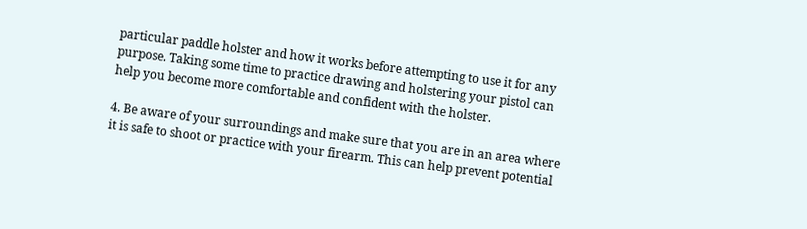particular paddle holster and how it works before attempting to use it for any purpose. Taking some time to practice drawing and holstering your pistol can help you become more comfortable and confident with the holster.

4. Be aware of your surroundings and make sure that you are in an area where it is safe to shoot or practice with your firearm. This can help prevent potential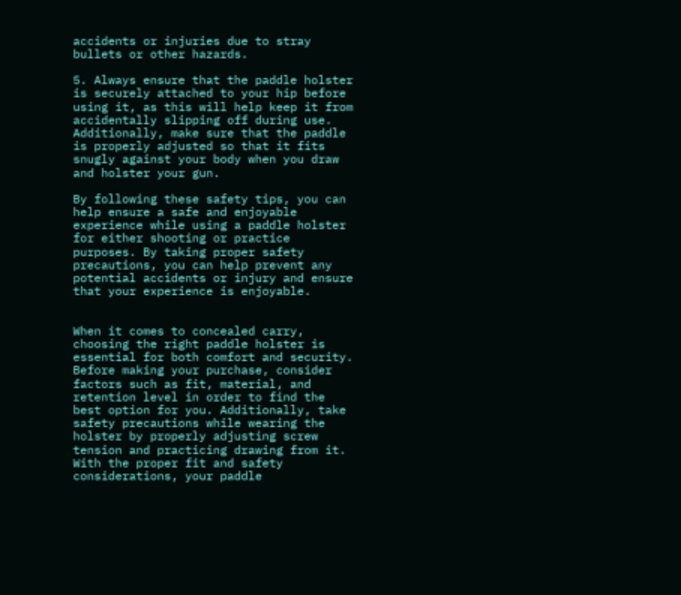accidents or injuries due to stray bullets or other hazards.

5. Always ensure that the paddle holster is securely attached to your hip before using it, as this will help keep it from accidentally slipping off during use. Additionally, make sure that the paddle is properly adjusted so that it fits snugly against your body when you draw and holster your gun.

By following these safety tips, you can help ensure a safe and enjoyable experience while using a paddle holster for either shooting or practice purposes. By taking proper safety precautions, you can help prevent any potential accidents or injury and ensure that your experience is enjoyable.


When it comes to concealed carry, choosing the right paddle holster is essential for both comfort and security. Before making your purchase, consider factors such as fit, material, and retention level in order to find the best option for you. Additionally, take safety precautions while wearing the holster by properly adjusting screw tension and practicing drawing from it. With the proper fit and safety considerations, your paddle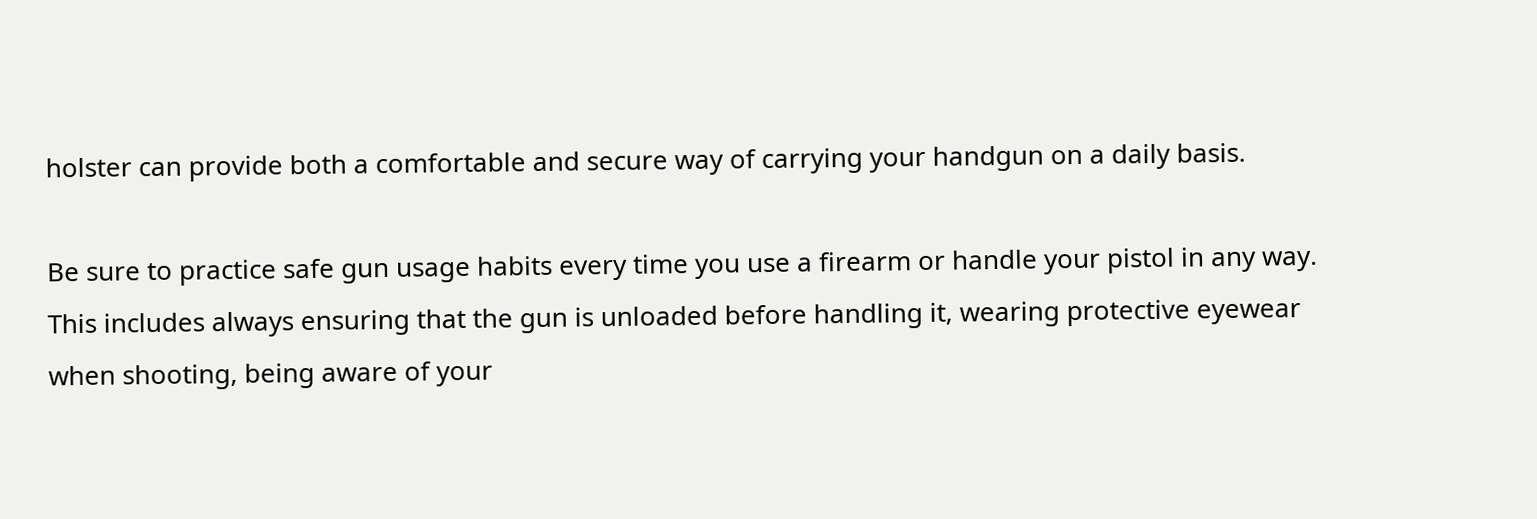holster can provide both a comfortable and secure way of carrying your handgun on a daily basis.

Be sure to practice safe gun usage habits every time you use a firearm or handle your pistol in any way. This includes always ensuring that the gun is unloaded before handling it, wearing protective eyewear when shooting, being aware of your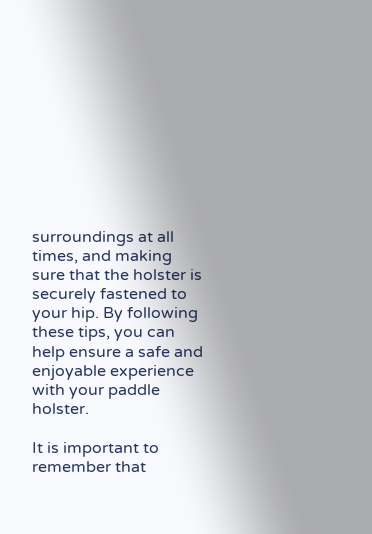surroundings at all times, and making sure that the holster is securely fastened to your hip. By following these tips, you can help ensure a safe and enjoyable experience with your paddle holster.

It is important to remember that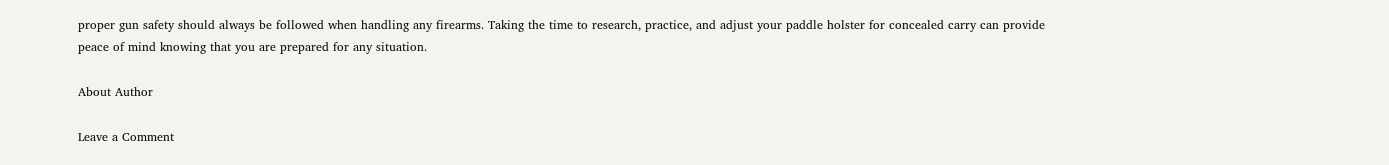proper gun safety should always be followed when handling any firearms. Taking the time to research, practice, and adjust your paddle holster for concealed carry can provide peace of mind knowing that you are prepared for any situation.

About Author

Leave a Comment